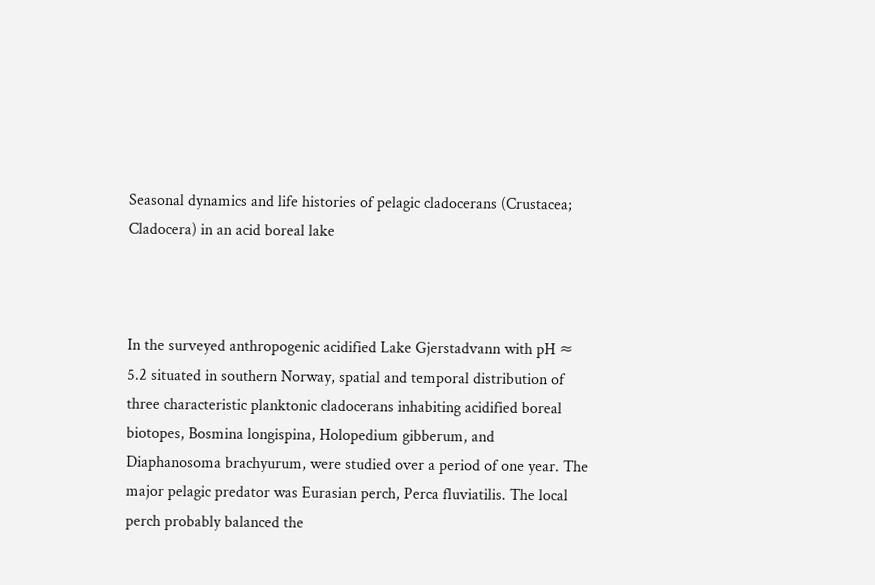Seasonal dynamics and life histories of pelagic cladocerans (Crustacea; Cladocera) in an acid boreal lake



In the surveyed anthropogenic acidified Lake Gjerstadvann with pH ≈ 5.2 situated in southern Norway, spatial and temporal distribution of three characteristic planktonic cladocerans inhabiting acidified boreal biotopes, Bosmina longispina, Holopedium gibberum, and Diaphanosoma brachyurum, were studied over a period of one year. The major pelagic predator was Eurasian perch, Perca fluviatilis. The local perch probably balanced the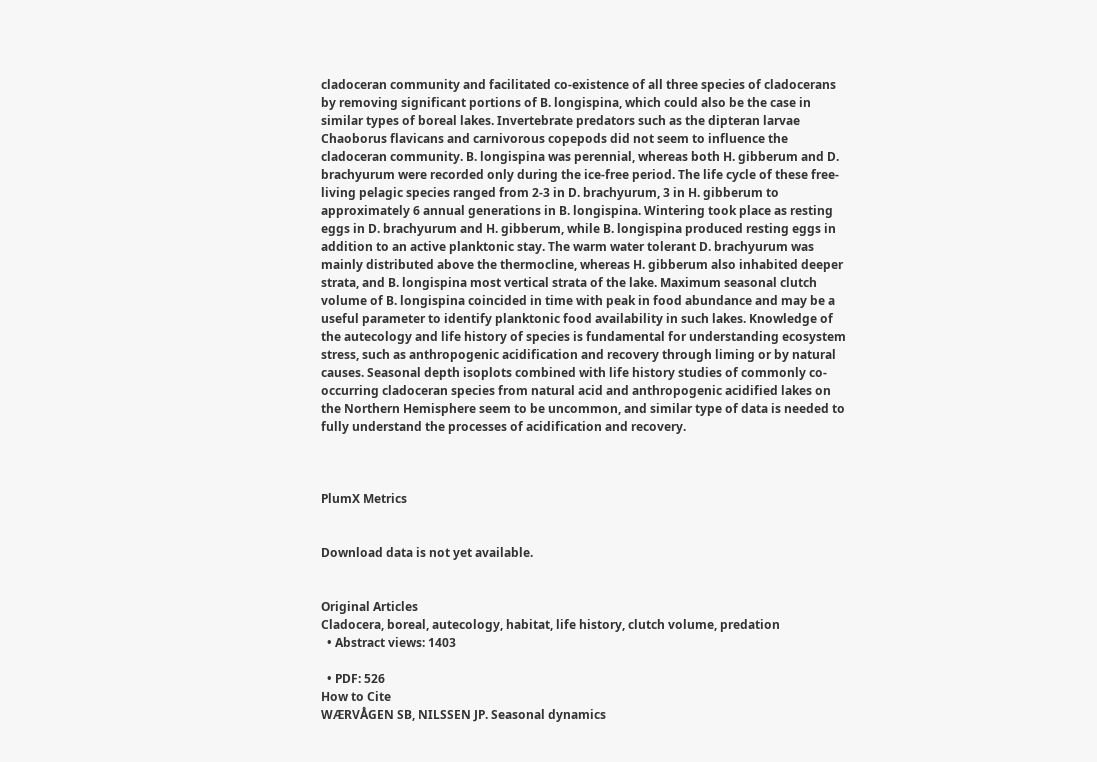cladoceran community and facilitated co-existence of all three species of cladocerans by removing significant portions of B. longispina, which could also be the case in similar types of boreal lakes. Invertebrate predators such as the dipteran larvae Chaoborus flavicans and carnivorous copepods did not seem to influence the cladoceran community. B. longispina was perennial, whereas both H. gibberum and D. brachyurum were recorded only during the ice-free period. The life cycle of these free-living pelagic species ranged from 2-3 in D. brachyurum, 3 in H. gibberum to approximately 6 annual generations in B. longispina. Wintering took place as resting eggs in D. brachyurum and H. gibberum, while B. longispina produced resting eggs in addition to an active planktonic stay. The warm water tolerant D. brachyurum was mainly distributed above the thermocline, whereas H. gibberum also inhabited deeper strata, and B. longispina most vertical strata of the lake. Maximum seasonal clutch volume of B. longispina coincided in time with peak in food abundance and may be a useful parameter to identify planktonic food availability in such lakes. Knowledge of the autecology and life history of species is fundamental for understanding ecosystem stress, such as anthropogenic acidification and recovery through liming or by natural causes. Seasonal depth isoplots combined with life history studies of commonly co-occurring cladoceran species from natural acid and anthropogenic acidified lakes on the Northern Hemisphere seem to be uncommon, and similar type of data is needed to fully understand the processes of acidification and recovery.



PlumX Metrics


Download data is not yet available.


Original Articles
Cladocera, boreal, autecology, habitat, life history, clutch volume, predation
  • Abstract views: 1403

  • PDF: 526
How to Cite
WÆRVÅGEN SB, NILSSEN JP. Seasonal dynamics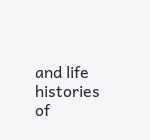and life histories of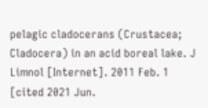pelagic cladocerans (Crustacea; Cladocera) in an acid boreal lake. J Limnol [Internet]. 2011 Feb. 1 [cited 2021 Jun.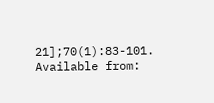21];70(1):83-101. Available from: